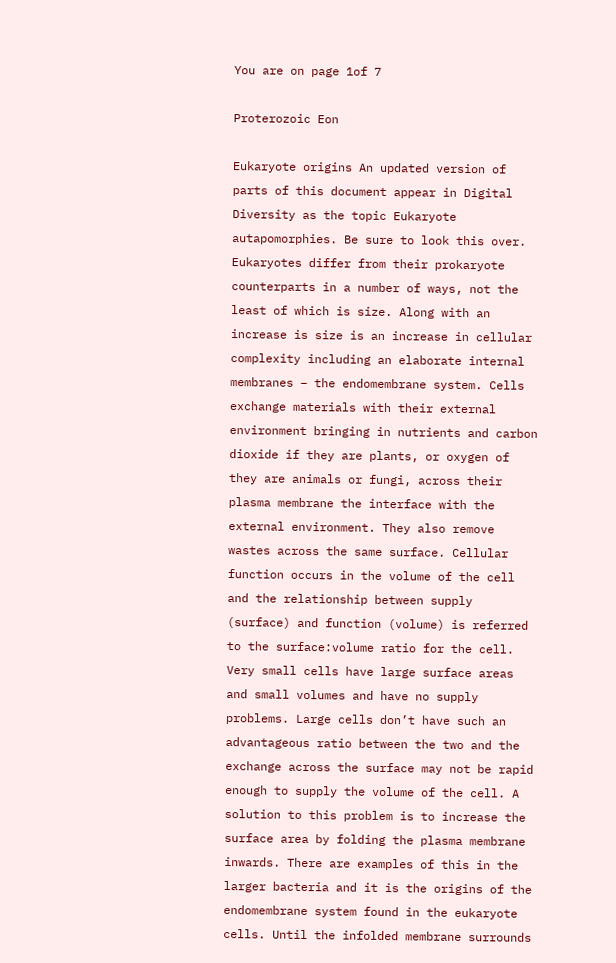You are on page 1of 7

Proterozoic Eon

Eukaryote origins An updated version of parts of this document appear in Digital Diversity as the topic Eukaryote autapomorphies. Be sure to look this over. Eukaryotes differ from their prokaryote counterparts in a number of ways, not the least of which is size. Along with an increase is size is an increase in cellular complexity including an elaborate internal membranes – the endomembrane system. Cells exchange materials with their external environment bringing in nutrients and carbon dioxide if they are plants, or oxygen of they are animals or fungi, across their plasma membrane the interface with the external environment. They also remove wastes across the same surface. Cellular function occurs in the volume of the cell and the relationship between supply (surface) and function (volume) is referred to the surface:volume ratio for the cell. Very small cells have large surface areas and small volumes and have no supply problems. Large cells don’t have such an advantageous ratio between the two and the exchange across the surface may not be rapid enough to supply the volume of the cell. A solution to this problem is to increase the surface area by folding the plasma membrane inwards. There are examples of this in the larger bacteria and it is the origins of the endomembrane system found in the eukaryote cells. Until the infolded membrane surrounds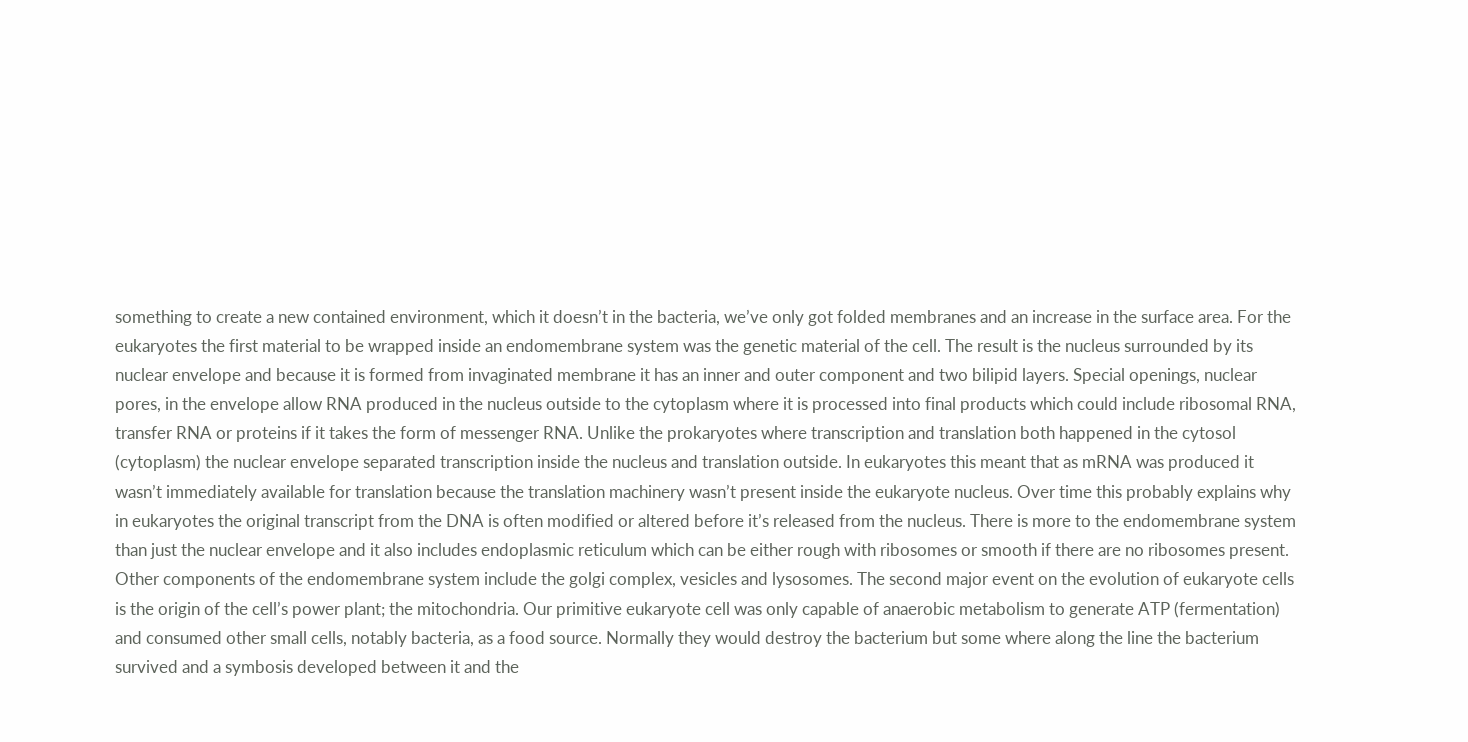something to create a new contained environment, which it doesn’t in the bacteria, we’ve only got folded membranes and an increase in the surface area. For the eukaryotes the first material to be wrapped inside an endomembrane system was the genetic material of the cell. The result is the nucleus surrounded by its nuclear envelope and because it is formed from invaginated membrane it has an inner and outer component and two bilipid layers. Special openings, nuclear pores, in the envelope allow RNA produced in the nucleus outside to the cytoplasm where it is processed into final products which could include ribosomal RNA, transfer RNA or proteins if it takes the form of messenger RNA. Unlike the prokaryotes where transcription and translation both happened in the cytosol (cytoplasm) the nuclear envelope separated transcription inside the nucleus and translation outside. In eukaryotes this meant that as mRNA was produced it wasn’t immediately available for translation because the translation machinery wasn’t present inside the eukaryote nucleus. Over time this probably explains why in eukaryotes the original transcript from the DNA is often modified or altered before it’s released from the nucleus. There is more to the endomembrane system than just the nuclear envelope and it also includes endoplasmic reticulum which can be either rough with ribosomes or smooth if there are no ribosomes present. Other components of the endomembrane system include the golgi complex, vesicles and lysosomes. The second major event on the evolution of eukaryote cells is the origin of the cell’s power plant; the mitochondria. Our primitive eukaryote cell was only capable of anaerobic metabolism to generate ATP (fermentation) and consumed other small cells, notably bacteria, as a food source. Normally they would destroy the bacterium but some where along the line the bacterium survived and a symbosis developed between it and the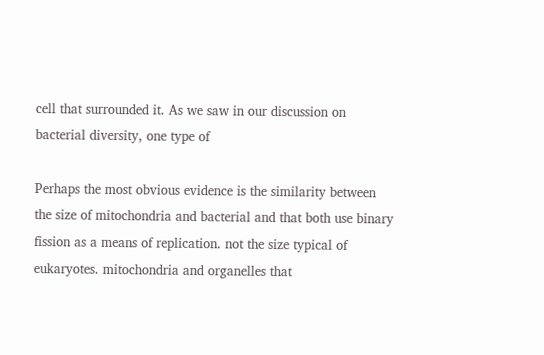cell that surrounded it. As we saw in our discussion on bacterial diversity, one type of

Perhaps the most obvious evidence is the similarity between the size of mitochondria and bacterial and that both use binary fission as a means of replication. not the size typical of eukaryotes. mitochondria and organelles that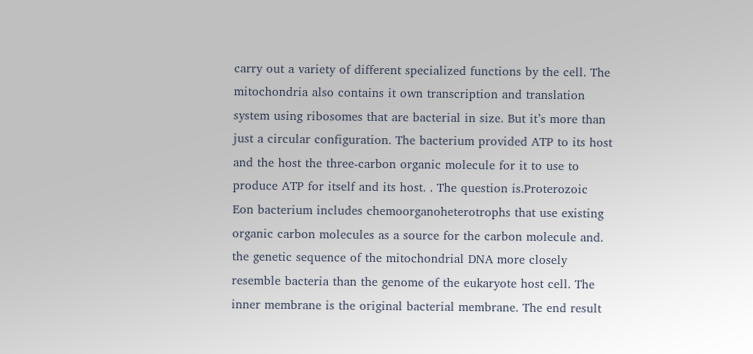carry out a variety of different specialized functions by the cell. The mitochondria also contains it own transcription and translation system using ribosomes that are bacterial in size. But it’s more than just a circular configuration. The bacterium provided ATP to its host and the host the three-carbon organic molecule for it to use to produce ATP for itself and its host. . The question is.Proterozoic Eon bacterium includes chemoorganoheterotrophs that use existing organic carbon molecules as a source for the carbon molecule and. the genetic sequence of the mitochondrial DNA more closely resemble bacteria than the genome of the eukaryote host cell. The inner membrane is the original bacterial membrane. The end result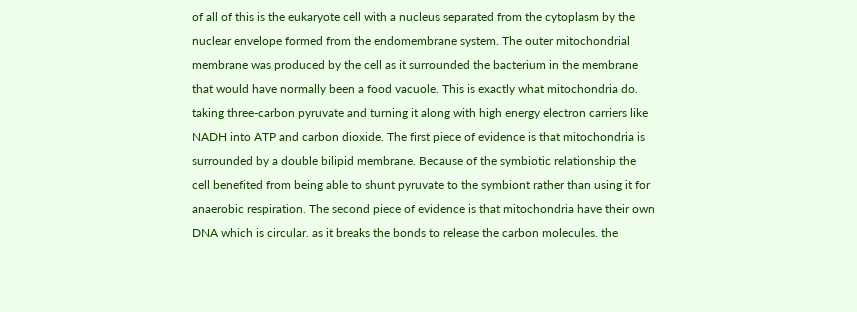of all of this is the eukaryote cell with a nucleus separated from the cytoplasm by the nuclear envelope formed from the endomembrane system. The outer mitochondrial membrane was produced by the cell as it surrounded the bacterium in the membrane that would have normally been a food vacuole. This is exactly what mitochondria do. taking three-carbon pyruvate and turning it along with high energy electron carriers like NADH into ATP and carbon dioxide. The first piece of evidence is that mitochondria is surrounded by a double bilipid membrane. Because of the symbiotic relationship the cell benefited from being able to shunt pyruvate to the symbiont rather than using it for anaerobic respiration. The second piece of evidence is that mitochondria have their own DNA which is circular. as it breaks the bonds to release the carbon molecules. the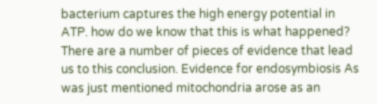bacterium captures the high energy potential in ATP. how do we know that this is what happened? There are a number of pieces of evidence that lead us to this conclusion. Evidence for endosymbiosis As was just mentioned mitochondria arose as an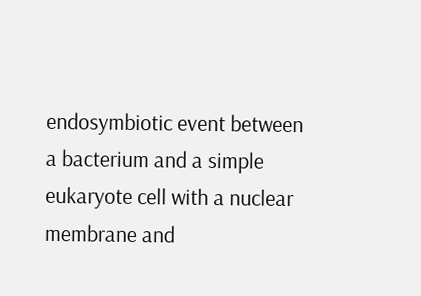endosymbiotic event between a bacterium and a simple eukaryote cell with a nuclear membrane and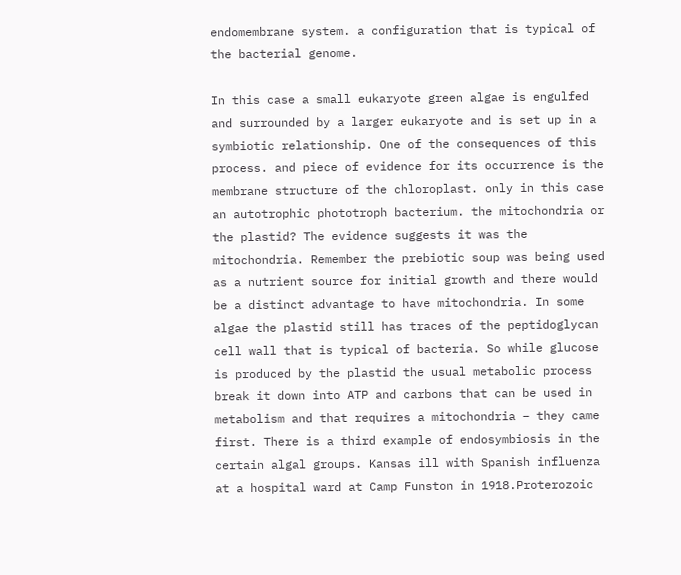endomembrane system. a configuration that is typical of the bacterial genome.

In this case a small eukaryote green algae is engulfed and surrounded by a larger eukaryote and is set up in a symbiotic relationship. One of the consequences of this process. and piece of evidence for its occurrence is the membrane structure of the chloroplast. only in this case an autotrophic phototroph bacterium. the mitochondria or the plastid? The evidence suggests it was the mitochondria. Remember the prebiotic soup was being used as a nutrient source for initial growth and there would be a distinct advantage to have mitochondria. In some algae the plastid still has traces of the peptidoglycan cell wall that is typical of bacteria. So while glucose is produced by the plastid the usual metabolic process break it down into ATP and carbons that can be used in metabolism and that requires a mitochondria – they came first. There is a third example of endosymbiosis in the certain algal groups. Kansas ill with Spanish influenza at a hospital ward at Camp Funston in 1918.Proterozoic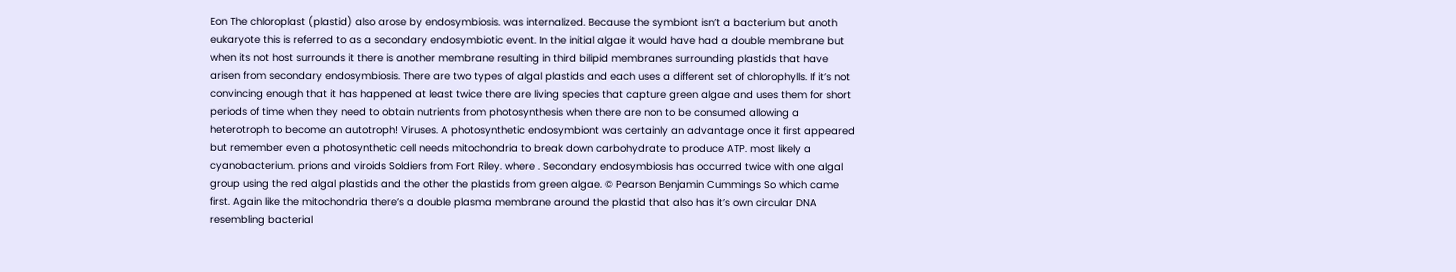Eon The chloroplast (plastid) also arose by endosymbiosis. was internalized. Because the symbiont isn’t a bacterium but anoth eukaryote this is referred to as a secondary endosymbiotic event. In the initial algae it would have had a double membrane but when its not host surrounds it there is another membrane resulting in third bilipid membranes surrounding plastids that have arisen from secondary endosymbiosis. There are two types of algal plastids and each uses a different set of chlorophylls. If it’s not convincing enough that it has happened at least twice there are living species that capture green algae and uses them for short periods of time when they need to obtain nutrients from photosynthesis when there are non to be consumed allowing a heterotroph to become an autotroph! Viruses. A photosynthetic endosymbiont was certainly an advantage once it first appeared but remember even a photosynthetic cell needs mitochondria to break down carbohydrate to produce ATP. most likely a cyanobacterium. prions and viroids Soldiers from Fort Riley. where . Secondary endosymbiosis has occurred twice with one algal group using the red algal plastids and the other the plastids from green algae. © Pearson Benjamin Cummings So which came first. Again like the mitochondria there’s a double plasma membrane around the plastid that also has it’s own circular DNA resembling bacterial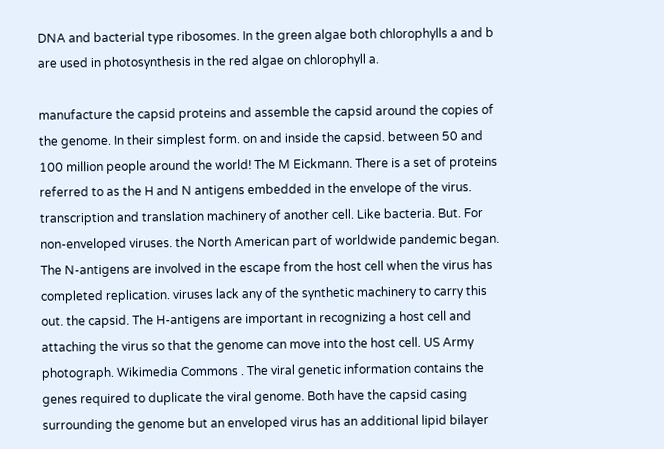DNA and bacterial type ribosomes. In the green algae both chlorophylls a and b are used in photosynthesis in the red algae on chlorophyll a.

manufacture the capsid proteins and assemble the capsid around the copies of the genome. In their simplest form. on and inside the capsid. between 50 and 100 million people around the world! The M Eickmann. There is a set of proteins referred to as the H and N antigens embedded in the envelope of the virus. transcription and translation machinery of another cell. Like bacteria. But. For non-enveloped viruses. the North American part of worldwide pandemic began. The N-antigens are involved in the escape from the host cell when the virus has completed replication. viruses lack any of the synthetic machinery to carry this out. the capsid. The H-antigens are important in recognizing a host cell and attaching the virus so that the genome can move into the host cell. US Army photograph. Wikimedia Commons . The viral genetic information contains the genes required to duplicate the viral genome. Both have the capsid casing surrounding the genome but an enveloped virus has an additional lipid bilayer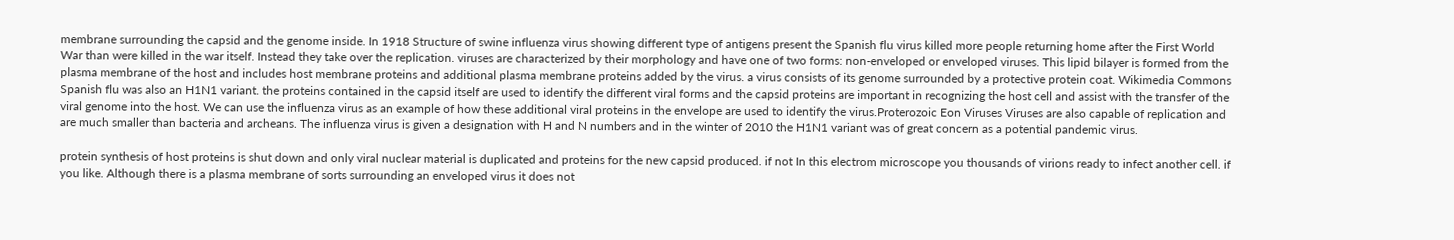membrane surrounding the capsid and the genome inside. In 1918 Structure of swine influenza virus showing different type of antigens present the Spanish flu virus killed more people returning home after the First World War than were killed in the war itself. Instead they take over the replication. viruses are characterized by their morphology and have one of two forms: non-enveloped or enveloped viruses. This lipid bilayer is formed from the plasma membrane of the host and includes host membrane proteins and additional plasma membrane proteins added by the virus. a virus consists of its genome surrounded by a protective protein coat. Wikimedia Commons Spanish flu was also an H1N1 variant. the proteins contained in the capsid itself are used to identify the different viral forms and the capsid proteins are important in recognizing the host cell and assist with the transfer of the viral genome into the host. We can use the influenza virus as an example of how these additional viral proteins in the envelope are used to identify the virus.Proterozoic Eon Viruses Viruses are also capable of replication and are much smaller than bacteria and archeans. The influenza virus is given a designation with H and N numbers and in the winter of 2010 the H1N1 variant was of great concern as a potential pandemic virus.

protein synthesis of host proteins is shut down and only viral nuclear material is duplicated and proteins for the new capsid produced. if not In this electrom microscope you thousands of virions ready to infect another cell. if you like. Although there is a plasma membrane of sorts surrounding an enveloped virus it does not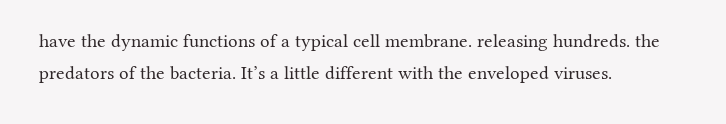have the dynamic functions of a typical cell membrane. releasing hundreds. the predators of the bacteria. It’s a little different with the enveloped viruses.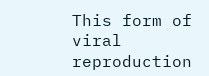This form of viral reproduction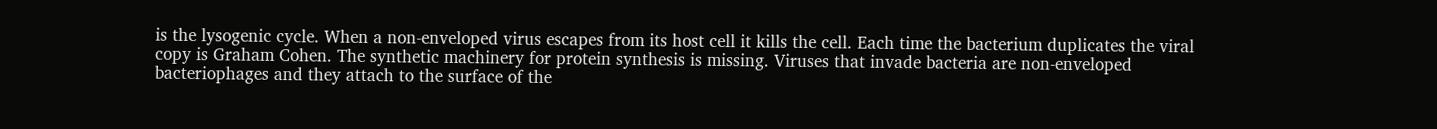is the lysogenic cycle. When a non-enveloped virus escapes from its host cell it kills the cell. Each time the bacterium duplicates the viral copy is Graham Cohen. The synthetic machinery for protein synthesis is missing. Viruses that invade bacteria are non-enveloped bacteriophages and they attach to the surface of the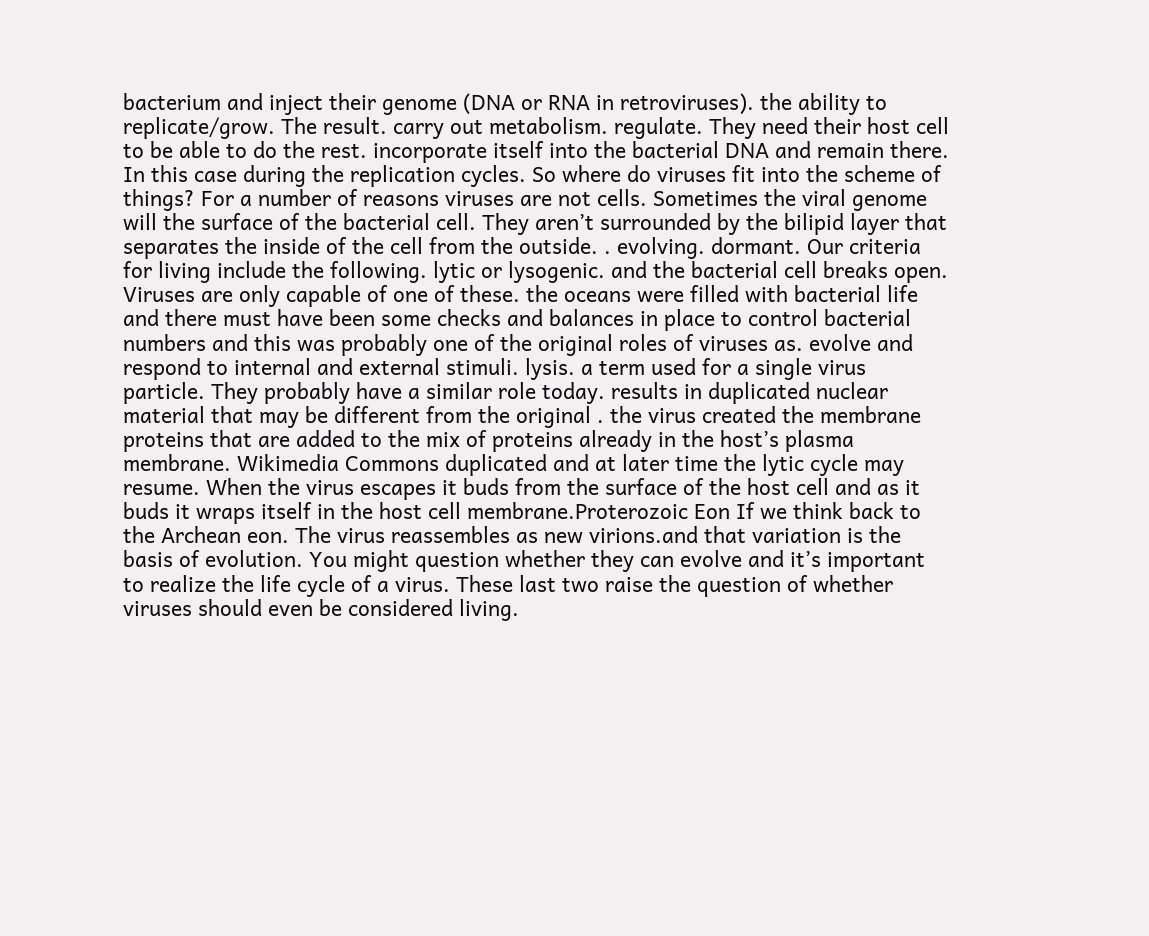bacterium and inject their genome (DNA or RNA in retroviruses). the ability to replicate/grow. The result. carry out metabolism. regulate. They need their host cell to be able to do the rest. incorporate itself into the bacterial DNA and remain there. In this case during the replication cycles. So where do viruses fit into the scheme of things? For a number of reasons viruses are not cells. Sometimes the viral genome will the surface of the bacterial cell. They aren’t surrounded by the bilipid layer that separates the inside of the cell from the outside. . evolving. dormant. Our criteria for living include the following. lytic or lysogenic. and the bacterial cell breaks open. Viruses are only capable of one of these. the oceans were filled with bacterial life and there must have been some checks and balances in place to control bacterial numbers and this was probably one of the original roles of viruses as. evolve and respond to internal and external stimuli. lysis. a term used for a single virus particle. They probably have a similar role today. results in duplicated nuclear material that may be different from the original . the virus created the membrane proteins that are added to the mix of proteins already in the host’s plasma membrane. Wikimedia Commons duplicated and at later time the lytic cycle may resume. When the virus escapes it buds from the surface of the host cell and as it buds it wraps itself in the host cell membrane.Proterozoic Eon If we think back to the Archean eon. The virus reassembles as new virions.and that variation is the basis of evolution. You might question whether they can evolve and it’s important to realize the life cycle of a virus. These last two raise the question of whether viruses should even be considered living.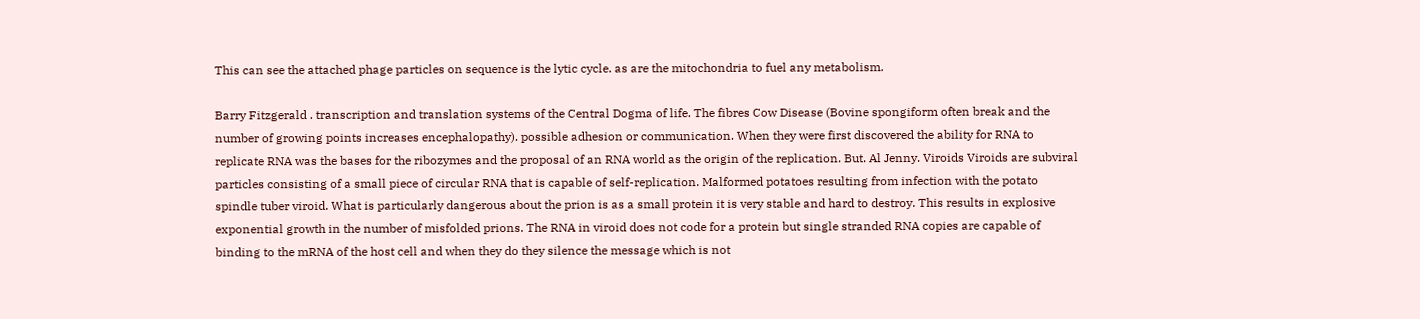This can see the attached phage particles on sequence is the lytic cycle. as are the mitochondria to fuel any metabolism.

Barry Fitzgerald . transcription and translation systems of the Central Dogma of life. The fibres Cow Disease (Bovine spongiform often break and the number of growing points increases encephalopathy). possible adhesion or communication. When they were first discovered the ability for RNA to replicate RNA was the bases for the ribozymes and the proposal of an RNA world as the origin of the replication. But. Al Jenny. Viroids Viroids are subviral particles consisting of a small piece of circular RNA that is capable of self-replication. Malformed potatoes resulting from infection with the potato spindle tuber viroid. What is particularly dangerous about the prion is as a small protein it is very stable and hard to destroy. This results in explosive exponential growth in the number of misfolded prions. The RNA in viroid does not code for a protein but single stranded RNA copies are capable of binding to the mRNA of the host cell and when they do they silence the message which is not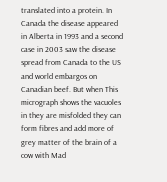translated into a protein. In Canada the disease appeared in Alberta in 1993 and a second case in 2003 saw the disease spread from Canada to the US and world embargos on Canadian beef. But when This micrograph shows the vacuoles in they are misfolded they can form fibres and add more of grey matter of the brain of a cow with Mad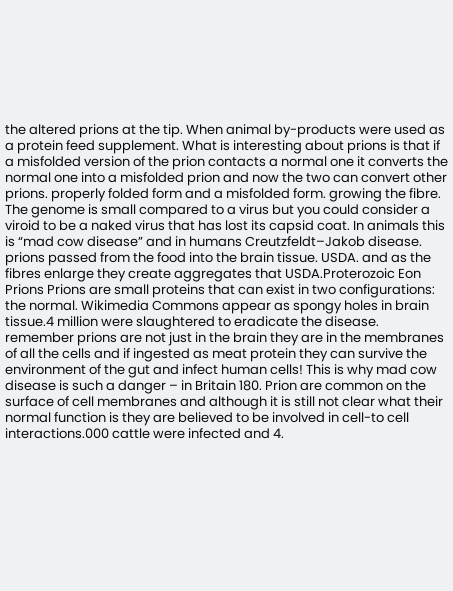the altered prions at the tip. When animal by-products were used as a protein feed supplement. What is interesting about prions is that if a misfolded version of the prion contacts a normal one it converts the normal one into a misfolded prion and now the two can convert other prions. properly folded form and a misfolded form. growing the fibre. The genome is small compared to a virus but you could consider a viroid to be a naked virus that has lost its capsid coat. In animals this is “mad cow disease” and in humans Creutzfeldt–Jakob disease. prions passed from the food into the brain tissue. USDA. and as the fibres enlarge they create aggregates that USDA.Proterozoic Eon Prions Prions are small proteins that can exist in two configurations: the normal. Wikimedia Commons appear as spongy holes in brain tissue.4 million were slaughtered to eradicate the disease. remember prions are not just in the brain they are in the membranes of all the cells and if ingested as meat protein they can survive the environment of the gut and infect human cells! This is why mad cow disease is such a danger – in Britain 180. Prion are common on the surface of cell membranes and although it is still not clear what their normal function is they are believed to be involved in cell-to cell interactions.000 cattle were infected and 4.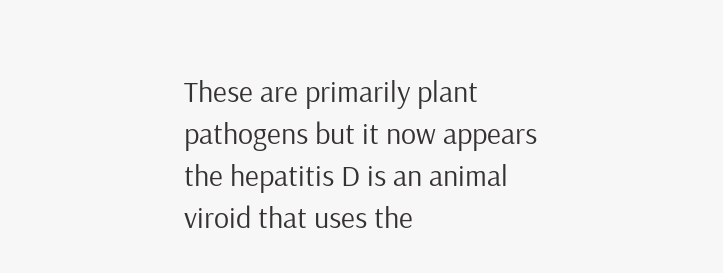These are primarily plant pathogens but it now appears the hepatitis D is an animal viroid that uses the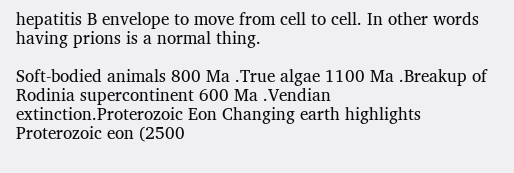hepatitis B envelope to move from cell to cell. In other words having prions is a normal thing.

Soft-bodied animals 800 Ma .True algae 1100 Ma .Breakup of Rodinia supercontinent 600 Ma .Vendian extinction.Proterozoic Eon Changing earth highlights Proterozoic eon (2500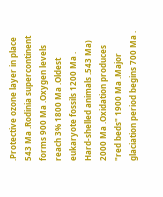.Protective ozone layer in place 543 Ma .Rodinia supercontinent forms 900 Ma .Oxygen levels reach 3% 1800 Ma .Oldest eukaryote fossils 1200 Ma . Hard-shelled animals .543 Ma) 2000 Ma .Oxidation produces "red beds" 1900 Ma .Major glaciation period begins 700 Ma .